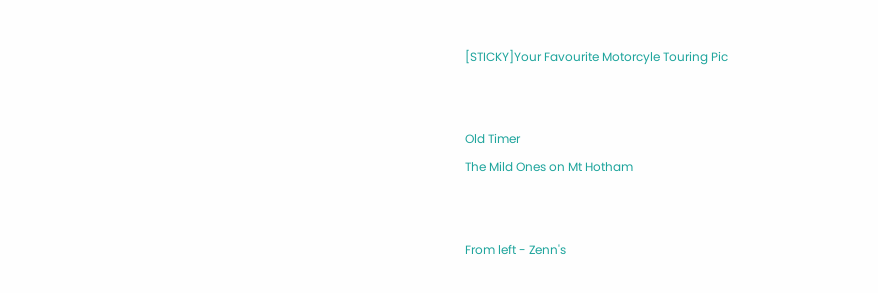[STICKY]Your Favourite Motorcyle Touring Pic


Old Timer
The Mild Ones on Mt Hotham


From left - Zenn's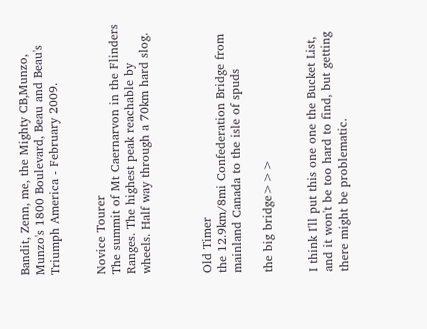Bandit, Zenn, me, the Mighty CB,Munzo, Munzo's 1800 Boulevard, Beau and Beau's Triumph America - February 2009.


Novice Tourer
The summit of Mt Caernarvon in the Flinders Ranges. The highest peak reachable by wheels. Half way through a 70km hard slog.



Old Timer
the 12.9km/8mi Confederation Bridge from mainland Canada to the isle of spuds

the big bridge>>>


I think I'll put this one one the Bucket List, and it won't be too hard to find, but getting there might be problematic.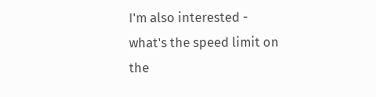I'm also interested - what's the speed limit on the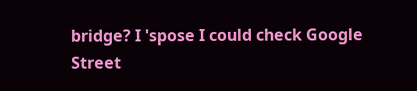bridge? I 'spose I could check Google Street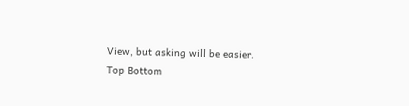View, but asking will be easier.
Top Bottom